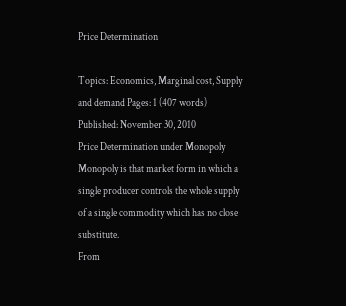Price Determination

Topics: Economics, Marginal cost, Supply and demand Pages: 1 (407 words) Published: November 30, 2010
Price Determination under Monopoly
Monopoly is that market form in which a single producer controls the whole supply of a single commodity which has no close substitute.
From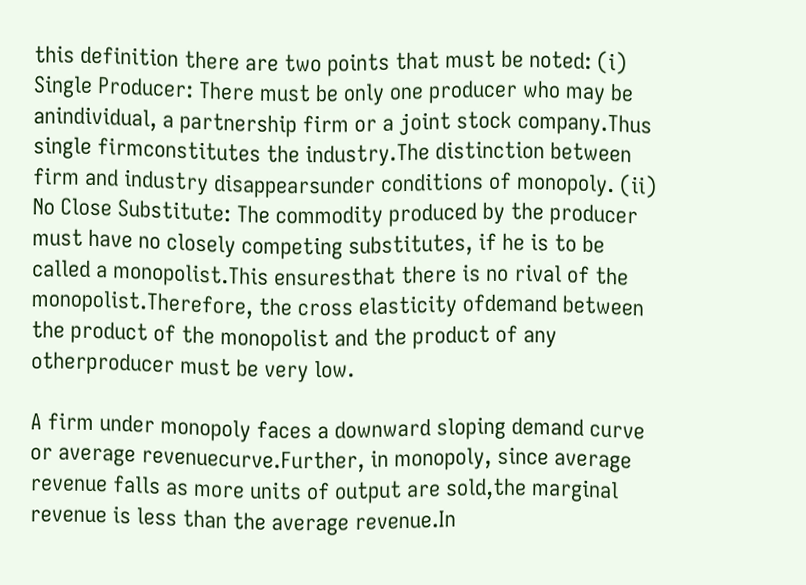this definition there are two points that must be noted: (i) Single Producer: There must be only one producer who may be anindividual, a partnership firm or a joint stock company.Thus single firmconstitutes the industry.The distinction between firm and industry disappearsunder conditions of monopoly. (ii) No Close Substitute: The commodity produced by the producer must have no closely competing substitutes, if he is to be called a monopolist.This ensuresthat there is no rival of the monopolist.Therefore, the cross elasticity ofdemand between the product of the monopolist and the product of any otherproducer must be very low.

A firm under monopoly faces a downward sloping demand curve or average revenuecurve.Further, in monopoly, since average revenue falls as more units of output are sold,the marginal revenue is less than the average revenue.In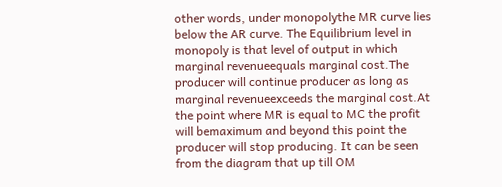other words, under monopolythe MR curve lies below the AR curve. The Equilibrium level in monopoly is that level of output in which marginal revenueequals marginal cost.The producer will continue producer as long as marginal revenueexceeds the marginal cost.At the point where MR is equal to MC the profit will bemaximum and beyond this point the producer will stop producing. It can be seen from the diagram that up till OM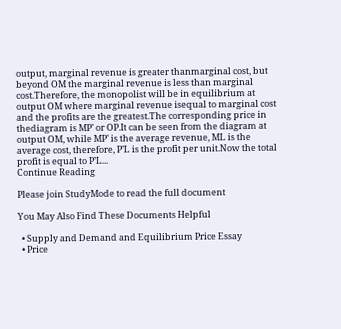output, marginal revenue is greater thanmarginal cost, but beyond OM the marginal revenue is less than marginal cost.Therefore, the monopolist will be in equilibrium at output OM where marginal revenue isequal to marginal cost and the profits are the greatest.The corresponding price in thediagram is MP’ or OP.It can be seen from the diagram at output OM, while MP’ is the average revenue, ML is the average cost, therefore, P’L is the profit per unit.Now the total profit is equal to P’L...
Continue Reading

Please join StudyMode to read the full document

You May Also Find These Documents Helpful

  • Supply and Demand and Equilibrium Price Essay
  • Price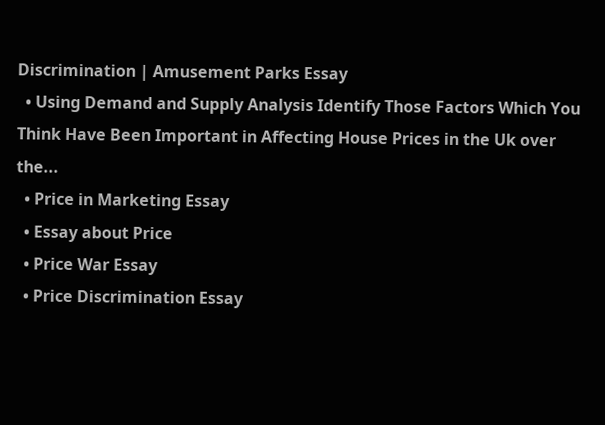Discrimination | Amusement Parks Essay
  • Using Demand and Supply Analysis Identify Those Factors Which You Think Have Been Important in Affecting House Prices in the Uk over the...
  • Price in Marketing Essay
  • Essay about Price
  • Price War Essay
  • Price Discrimination Essay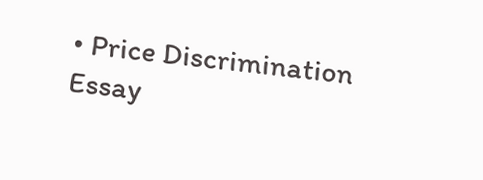• Price Discrimination Essay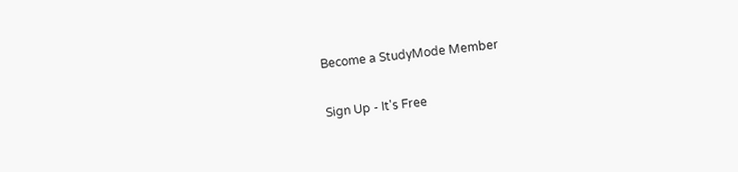Become a StudyMode Member

Sign Up - It's Free